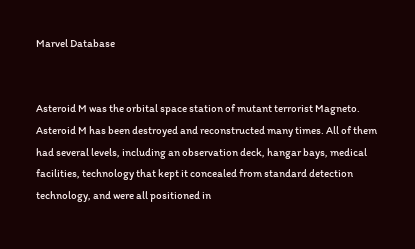Marvel Database


Asteroid M was the orbital space station of mutant terrorist Magneto. Asteroid M has been destroyed and reconstructed many times. All of them had several levels, including an observation deck, hangar bays, medical facilities, technology that kept it concealed from standard detection technology, and were all positioned in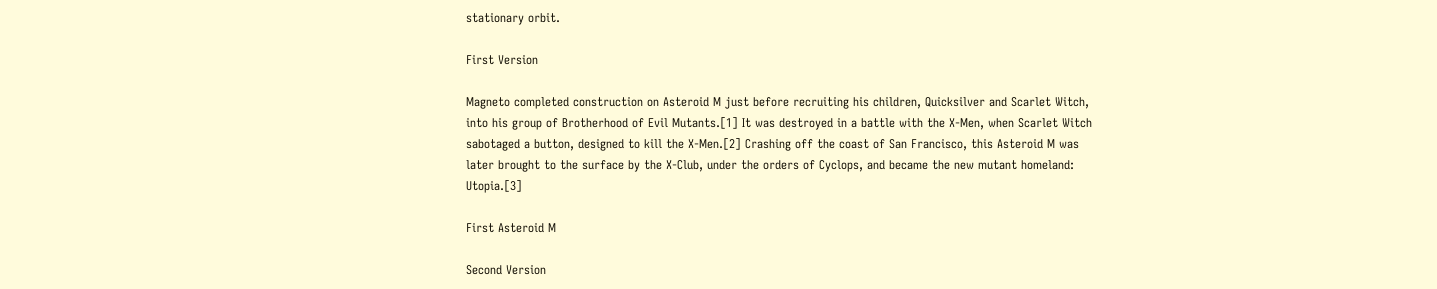stationary orbit.

First Version

Magneto completed construction on Asteroid M just before recruiting his children, Quicksilver and Scarlet Witch, into his group of Brotherhood of Evil Mutants.[1] It was destroyed in a battle with the X-Men, when Scarlet Witch sabotaged a button, designed to kill the X-Men.[2] Crashing off the coast of San Francisco, this Asteroid M was later brought to the surface by the X-Club, under the orders of Cyclops, and became the new mutant homeland: Utopia.[3]

First Asteroid M

Second Version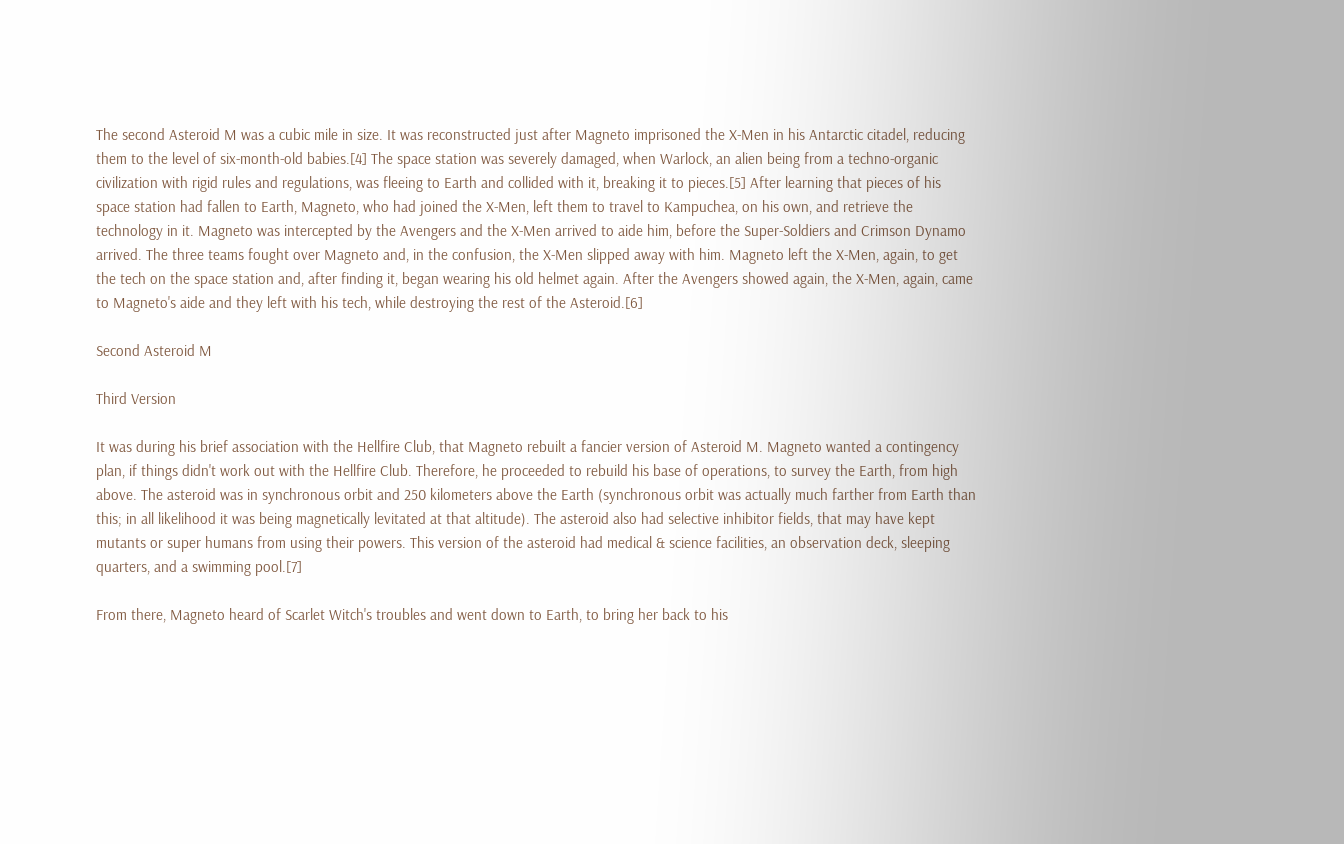The second Asteroid M was a cubic mile in size. It was reconstructed just after Magneto imprisoned the X-Men in his Antarctic citadel, reducing them to the level of six-month-old babies.[4] The space station was severely damaged, when Warlock, an alien being from a techno-organic civilization with rigid rules and regulations, was fleeing to Earth and collided with it, breaking it to pieces.[5] After learning that pieces of his space station had fallen to Earth, Magneto, who had joined the X-Men, left them to travel to Kampuchea, on his own, and retrieve the technology in it. Magneto was intercepted by the Avengers and the X-Men arrived to aide him, before the Super-Soldiers and Crimson Dynamo arrived. The three teams fought over Magneto and, in the confusion, the X-Men slipped away with him. Magneto left the X-Men, again, to get the tech on the space station and, after finding it, began wearing his old helmet again. After the Avengers showed again, the X-Men, again, came to Magneto's aide and they left with his tech, while destroying the rest of the Asteroid.[6]

Second Asteroid M

Third Version

It was during his brief association with the Hellfire Club, that Magneto rebuilt a fancier version of Asteroid M. Magneto wanted a contingency plan, if things didn't work out with the Hellfire Club. Therefore, he proceeded to rebuild his base of operations, to survey the Earth, from high above. The asteroid was in synchronous orbit and 250 kilometers above the Earth (synchronous orbit was actually much farther from Earth than this; in all likelihood it was being magnetically levitated at that altitude). The asteroid also had selective inhibitor fields, that may have kept mutants or super humans from using their powers. This version of the asteroid had medical & science facilities, an observation deck, sleeping quarters, and a swimming pool.[7]

From there, Magneto heard of Scarlet Witch's troubles and went down to Earth, to bring her back to his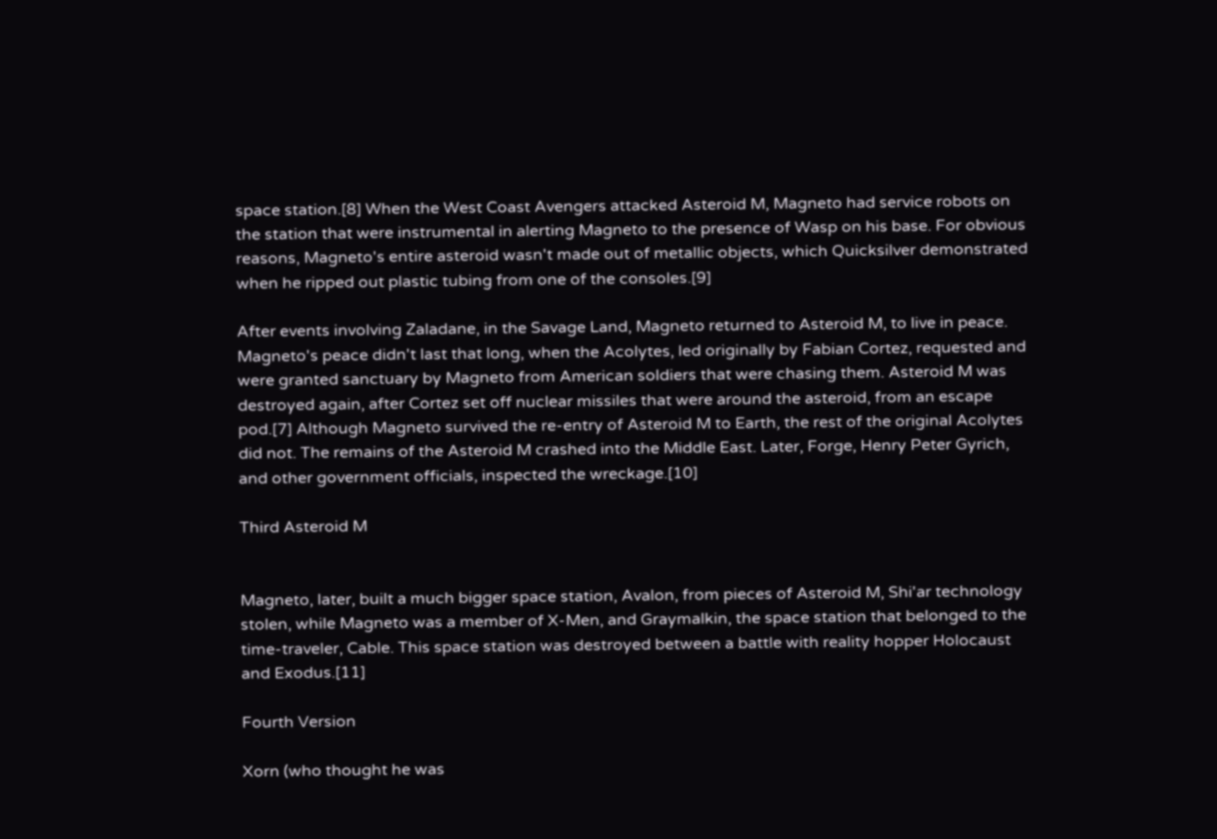space station.[8] When the West Coast Avengers attacked Asteroid M, Magneto had service robots on the station that were instrumental in alerting Magneto to the presence of Wasp on his base. For obvious reasons, Magneto's entire asteroid wasn't made out of metallic objects, which Quicksilver demonstrated when he ripped out plastic tubing from one of the consoles.[9]

After events involving Zaladane, in the Savage Land, Magneto returned to Asteroid M, to live in peace. Magneto's peace didn't last that long, when the Acolytes, led originally by Fabian Cortez, requested and were granted sanctuary by Magneto from American soldiers that were chasing them. Asteroid M was destroyed again, after Cortez set off nuclear missiles that were around the asteroid, from an escape pod.[7] Although Magneto survived the re-entry of Asteroid M to Earth, the rest of the original Acolytes did not. The remains of the Asteroid M crashed into the Middle East. Later, Forge, Henry Peter Gyrich, and other government officials, inspected the wreckage.[10]

Third Asteroid M


Magneto, later, built a much bigger space station, Avalon, from pieces of Asteroid M, Shi'ar technology stolen, while Magneto was a member of X-Men, and Graymalkin, the space station that belonged to the time-traveler, Cable. This space station was destroyed between a battle with reality hopper Holocaust and Exodus.[11]

Fourth Version

Xorn (who thought he was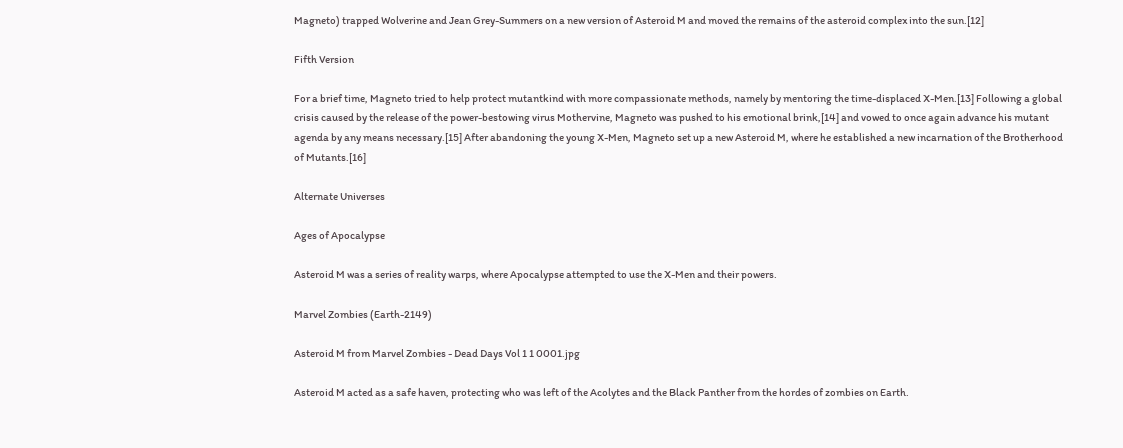Magneto) trapped Wolverine and Jean Grey-Summers on a new version of Asteroid M and moved the remains of the asteroid complex into the sun.[12]

Fifth Version

For a brief time, Magneto tried to help protect mutantkind with more compassionate methods, namely by mentoring the time-displaced X-Men.[13] Following a global crisis caused by the release of the power-bestowing virus Mothervine, Magneto was pushed to his emotional brink,[14] and vowed to once again advance his mutant agenda by any means necessary.[15] After abandoning the young X-Men, Magneto set up a new Asteroid M, where he established a new incarnation of the Brotherhood of Mutants.[16]

Alternate Universes

Ages of Apocalypse

Asteroid M was a series of reality warps, where Apocalypse attempted to use the X-Men and their powers.

Marvel Zombies (Earth-2149)

Asteroid M from Marvel Zombies - Dead Days Vol 1 1 0001.jpg

Asteroid M acted as a safe haven, protecting who was left of the Acolytes and the Black Panther from the hordes of zombies on Earth.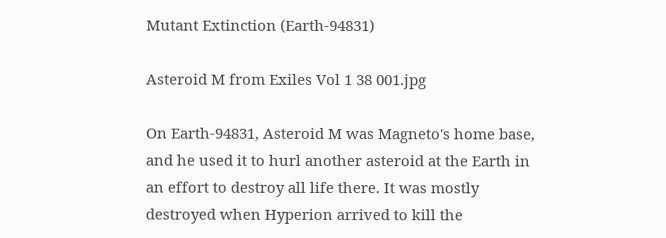Mutant Extinction (Earth-94831)

Asteroid M from Exiles Vol 1 38 001.jpg

On Earth-94831, Asteroid M was Magneto's home base, and he used it to hurl another asteroid at the Earth in an effort to destroy all life there. It was mostly destroyed when Hyperion arrived to kill the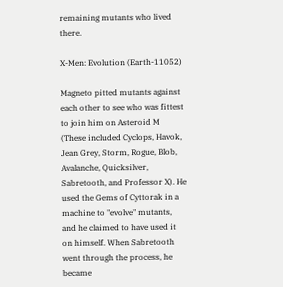remaining mutants who lived there.

X-Men: Evolution (Earth-11052)

Magneto pitted mutants against each other to see who was fittest to join him on Asteroid M (These included Cyclops, Havok, Jean Grey, Storm, Rogue, Blob, Avalanche, Quicksilver, Sabretooth, and Professor X). He used the Gems of Cyttorak in a machine to "evolve" mutants, and he claimed to have used it on himself. When Sabretooth went through the process, he became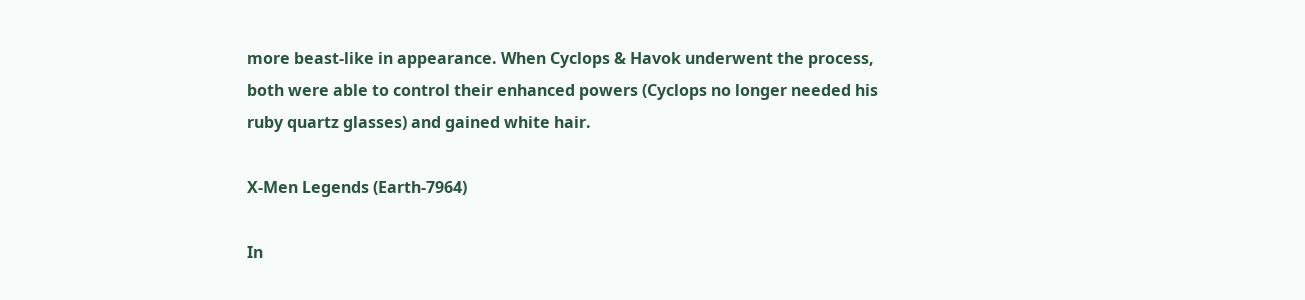more beast-like in appearance. When Cyclops & Havok underwent the process, both were able to control their enhanced powers (Cyclops no longer needed his ruby quartz glasses) and gained white hair.

X-Men Legends (Earth-7964)

In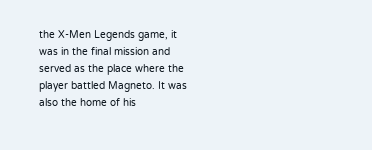the X-Men Legends game, it was in the final mission and served as the place where the player battled Magneto. It was also the home of his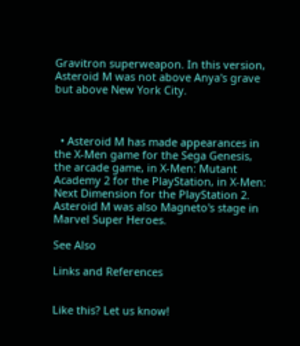Gravitron superweapon. In this version, Asteroid M was not above Anya's grave but above New York City.



  • Asteroid M has made appearances in the X-Men game for the Sega Genesis, the arcade game, in X-Men: Mutant Academy 2 for the PlayStation, in X-Men: Next Dimension for the PlayStation 2. Asteroid M was also Magneto's stage in Marvel Super Heroes.

See Also

Links and References


Like this? Let us know!